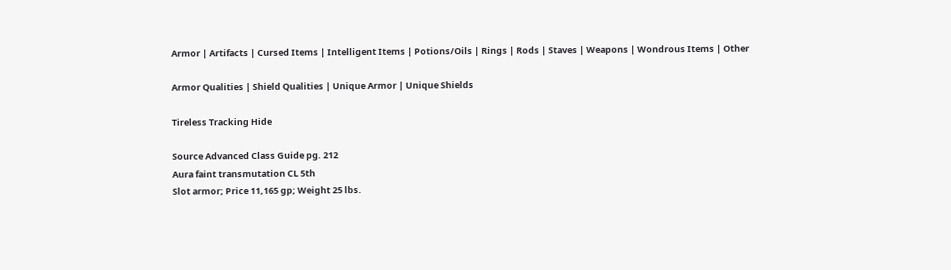Armor | Artifacts | Cursed Items | Intelligent Items | Potions/Oils | Rings | Rods | Staves | Weapons | Wondrous Items | Other

Armor Qualities | Shield Qualities | Unique Armor | Unique Shields

Tireless Tracking Hide

Source Advanced Class Guide pg. 212
Aura faint transmutation CL 5th
Slot armor; Price 11,165 gp; Weight 25 lbs.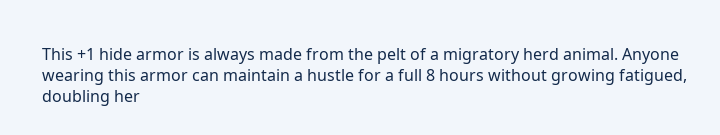This +1 hide armor is always made from the pelt of a migratory herd animal. Anyone wearing this armor can maintain a hustle for a full 8 hours without growing fatigued, doubling her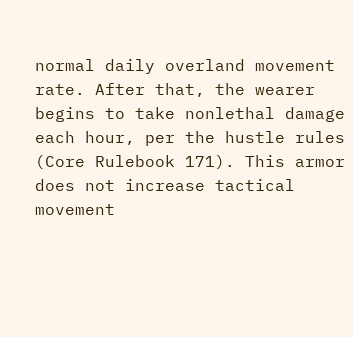normal daily overland movement rate. After that, the wearer begins to take nonlethal damage each hour, per the hustle rules (Core Rulebook 171). This armor does not increase tactical movement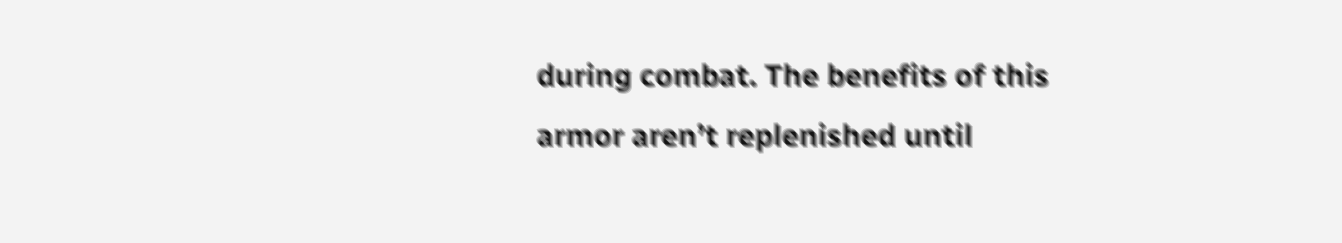during combat. The benefits of this armor aren’t replenished until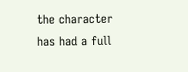the character has had a full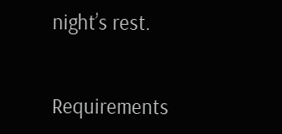night’s rest.


Requirements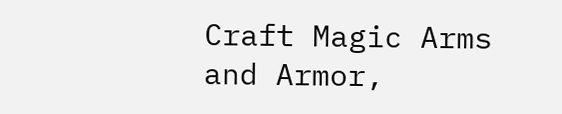Craft Magic Arms and Armor,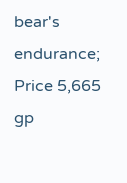bear's endurance; Price 5,665 gp